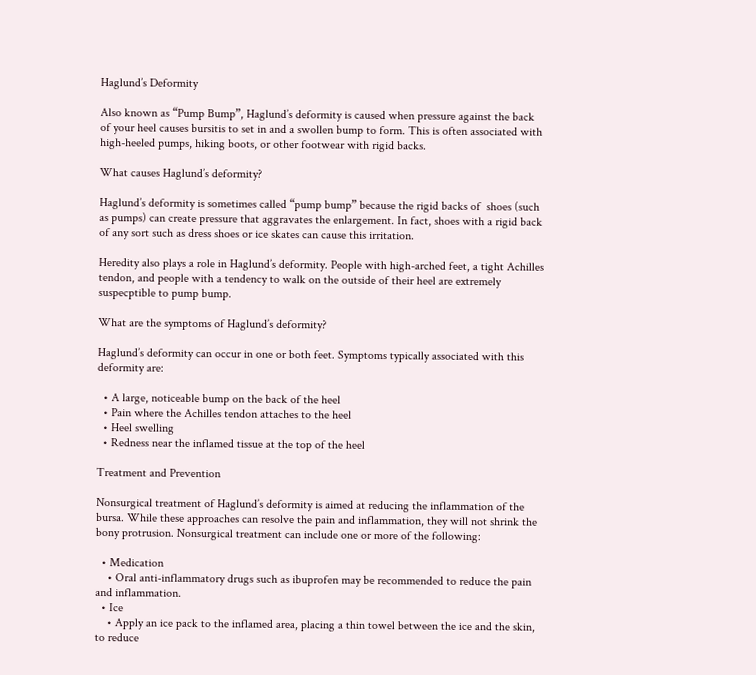Haglund’s Deformity

Also known as “Pump Bump”, Haglund’s deformity is caused when pressure against the back of your heel causes bursitis to set in and a swollen bump to form. This is often associated with high-heeled pumps, hiking boots, or other footwear with rigid backs.

What causes Haglund’s deformity?

Haglund’s deformity is sometimes called “pump bump” because the rigid backs of  shoes (such as pumps) can create pressure that aggravates the enlargement. In fact, shoes with a rigid back of any sort such as dress shoes or ice skates can cause this irritation.

Heredity also plays a role in Haglund’s deformity. People with high-arched feet, a tight Achilles tendon, and people with a tendency to walk on the outside of their heel are extremely suspecptible to pump bump.

What are the symptoms of Haglund’s deformity?

Haglund’s deformity can occur in one or both feet. Symptoms typically associated with this deformity are:

  • A large, noticeable bump on the back of the heel
  • Pain where the Achilles tendon attaches to the heel
  • Heel swelling
  • Redness near the inflamed tissue at the top of the heel

Treatment and Prevention

Nonsurgical treatment of Haglund’s deformity is aimed at reducing the inflammation of the bursa. While these approaches can resolve the pain and inflammation, they will not shrink the bony protrusion. Nonsurgical treatment can include one or more of the following:

  • Medication
    • Oral anti-inflammatory drugs such as ibuprofen may be recommended to reduce the pain and inflammation.
  • Ice
    • Apply an ice pack to the inflamed area, placing a thin towel between the ice and the skin, to reduce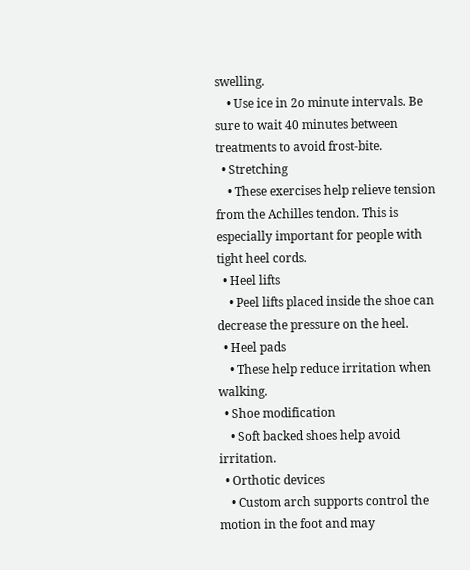swelling.
    • Use ice in 2o minute intervals. Be sure to wait 40 minutes between treatments to avoid frost-bite.
  • Stretching
    • These exercises help relieve tension from the Achilles tendon. This is especially important for people with tight heel cords.
  • Heel lifts
    • Peel lifts placed inside the shoe can decrease the pressure on the heel.
  • Heel pads
    • These help reduce irritation when walking.
  • Shoe modification
    • Soft backed shoes help avoid irritation.
  • Orthotic devices
    • Custom arch supports control the motion in the foot and may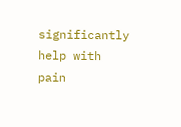significantly help with pain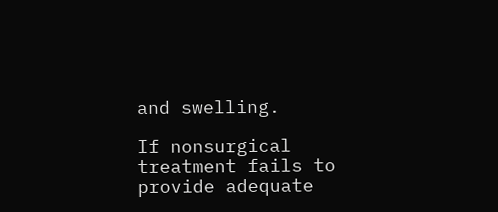and swelling.

If nonsurgical treatment fails to provide adequate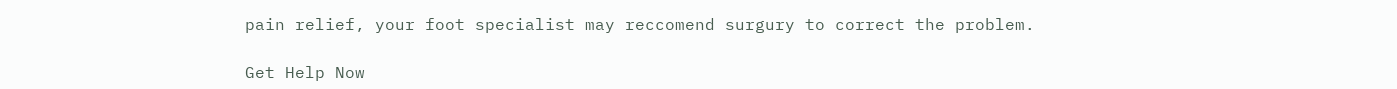pain relief, your foot specialist may reccomend surgury to correct the problem.

Get Help Now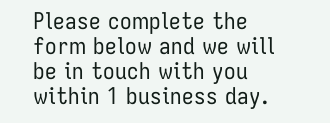Please complete the form below and we will be in touch with you within 1 business day.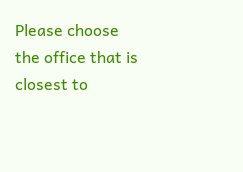Please choose the office that is closest to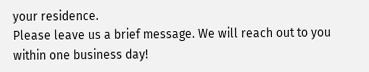your residence.
Please leave us a brief message. We will reach out to you within one business day!